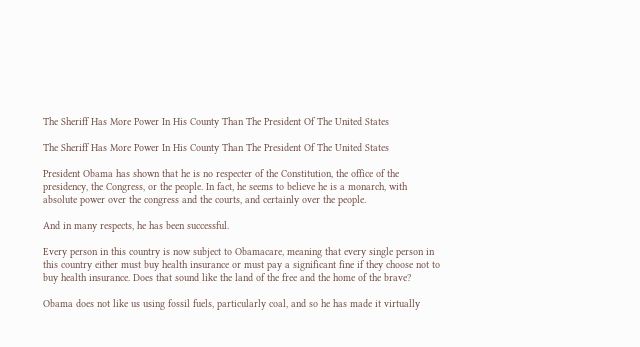The Sheriff Has More Power In His County Than The President Of The United States

The Sheriff Has More Power In His County Than The President Of The United States

President Obama has shown that he is no respecter of the Constitution, the office of the presidency, the Congress, or the people. In fact, he seems to believe he is a monarch, with absolute power over the congress and the courts, and certainly over the people.

And in many respects, he has been successful.

Every person in this country is now subject to Obamacare, meaning that every single person in this country either must buy health insurance or must pay a significant fine if they choose not to buy health insurance. Does that sound like the land of the free and the home of the brave?

Obama does not like us using fossil fuels, particularly coal, and so he has made it virtually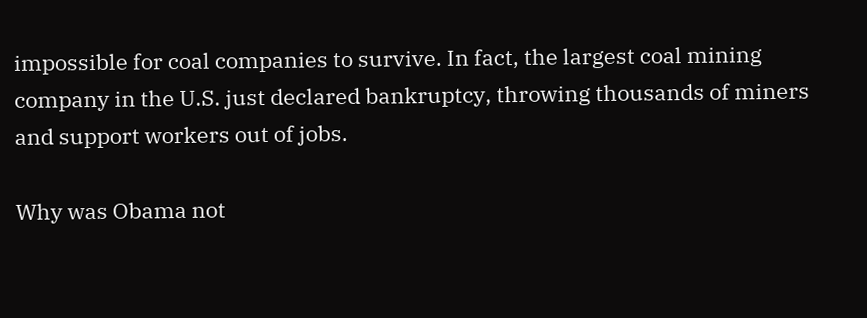impossible for coal companies to survive. In fact, the largest coal mining company in the U.S. just declared bankruptcy, throwing thousands of miners and support workers out of jobs.

Why was Obama not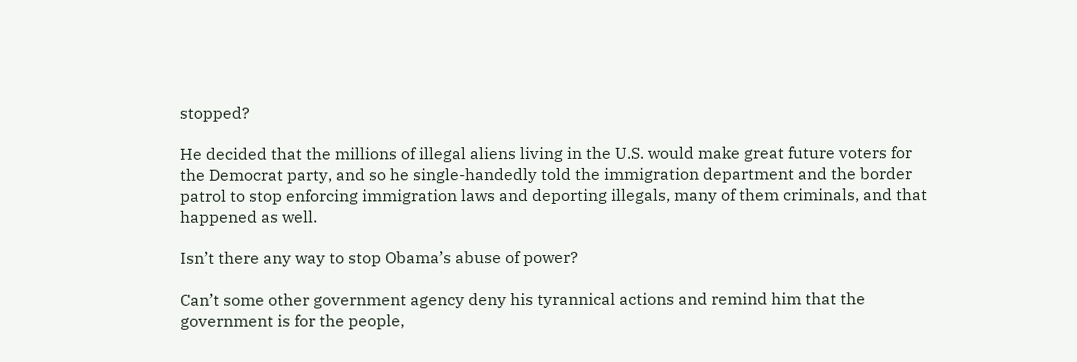stopped?

He decided that the millions of illegal aliens living in the U.S. would make great future voters for the Democrat party, and so he single-handedly told the immigration department and the border patrol to stop enforcing immigration laws and deporting illegals, many of them criminals, and that happened as well.

Isn’t there any way to stop Obama’s abuse of power?

Can’t some other government agency deny his tyrannical actions and remind him that the government is for the people,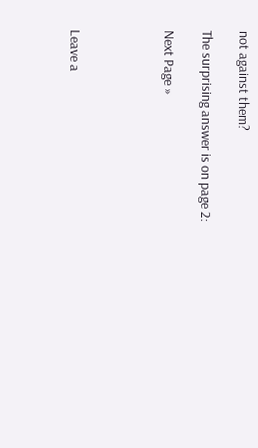not against them?

The surprising answer is on page 2:

Next Page »




Leave a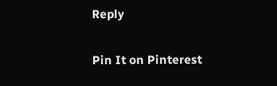Reply

Pin It on Pinterest